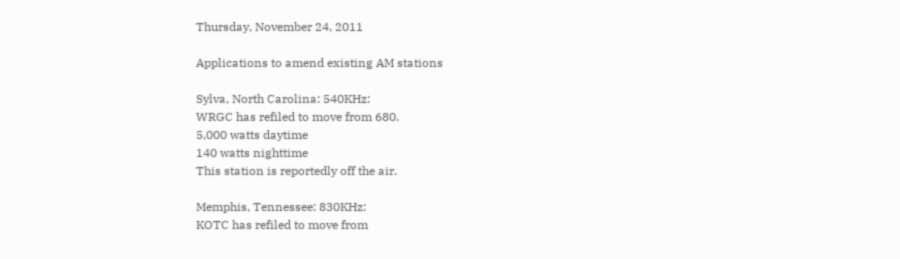Thursday, November 24, 2011

Applications to amend existing AM stations

Sylva, North Carolina: 540KHz:
WRGC has refiled to move from 680.
5,000 watts daytime
140 watts nighttime
This station is reportedly off the air.

Memphis, Tennessee: 830KHz:
KOTC has refiled to move from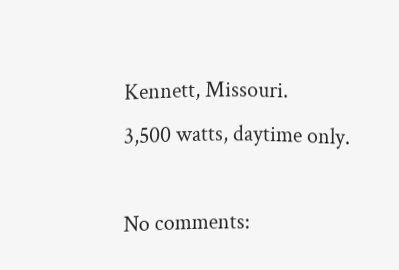Kennett, Missouri.
3,500 watts, daytime only.

No comments: